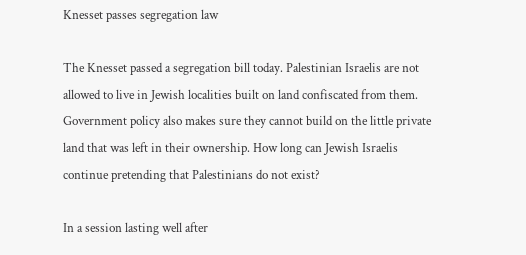Knesset passes segregation law

The Knesset passed a segregation bill today. Palestinian Israelis are not allowed to live in Jewish localities built on land confiscated from them. Government policy also makes sure they cannot build on the little private land that was left in their ownership. How long can Jewish Israelis continue pretending that Palestinians do not exist?

In a session lasting well after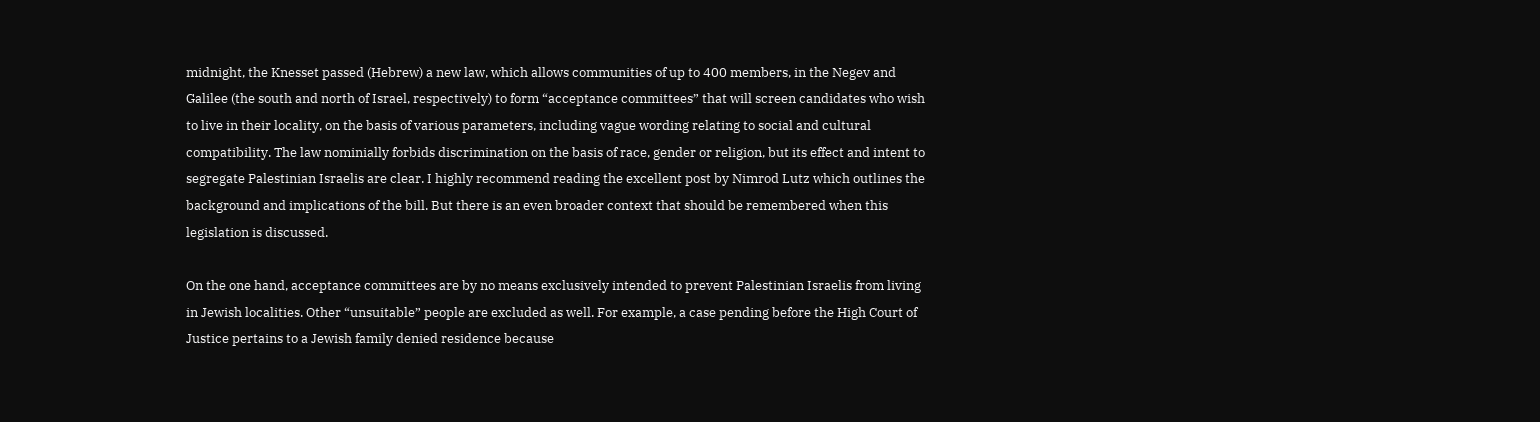midnight, the Knesset passed (Hebrew) a new law, which allows communities of up to 400 members, in the Negev and Galilee (the south and north of Israel, respectively) to form “acceptance committees” that will screen candidates who wish to live in their locality, on the basis of various parameters, including vague wording relating to social and cultural compatibility. The law nominially forbids discrimination on the basis of race, gender or religion, but its effect and intent to segregate Palestinian Israelis are clear. I highly recommend reading the excellent post by Nimrod Lutz which outlines the background and implications of the bill. But there is an even broader context that should be remembered when this legislation is discussed.

On the one hand, acceptance committees are by no means exclusively intended to prevent Palestinian Israelis from living in Jewish localities. Other “unsuitable” people are excluded as well. For example, a case pending before the High Court of Justice pertains to a Jewish family denied residence because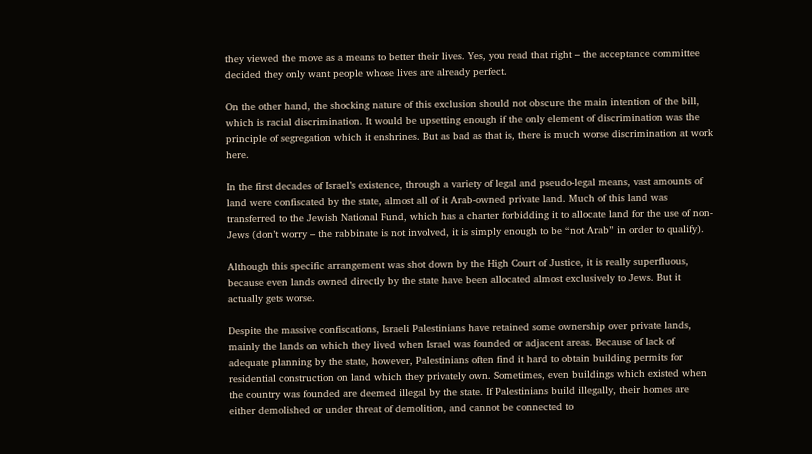they viewed the move as a means to better their lives. Yes, you read that right – the acceptance committee decided they only want people whose lives are already perfect.

On the other hand, the shocking nature of this exclusion should not obscure the main intention of the bill, which is racial discrimination. It would be upsetting enough if the only element of discrimination was the principle of segregation which it enshrines. But as bad as that is, there is much worse discrimination at work here.

In the first decades of Israel’s existence, through a variety of legal and pseudo-legal means, vast amounts of land were confiscated by the state, almost all of it Arab-owned private land. Much of this land was transferred to the Jewish National Fund, which has a charter forbidding it to allocate land for the use of non-Jews (don’t worry – the rabbinate is not involved, it is simply enough to be “not Arab” in order to qualify).

Although this specific arrangement was shot down by the High Court of Justice, it is really superfluous, because even lands owned directly by the state have been allocated almost exclusively to Jews. But it actually gets worse.

Despite the massive confiscations, Israeli Palestinians have retained some ownership over private lands, mainly the lands on which they lived when Israel was founded or adjacent areas. Because of lack of adequate planning by the state, however, Palestinians often find it hard to obtain building permits for residential construction on land which they privately own. Sometimes, even buildings which existed when the country was founded are deemed illegal by the state. If Palestinians build illegally, their homes are either demolished or under threat of demolition, and cannot be connected to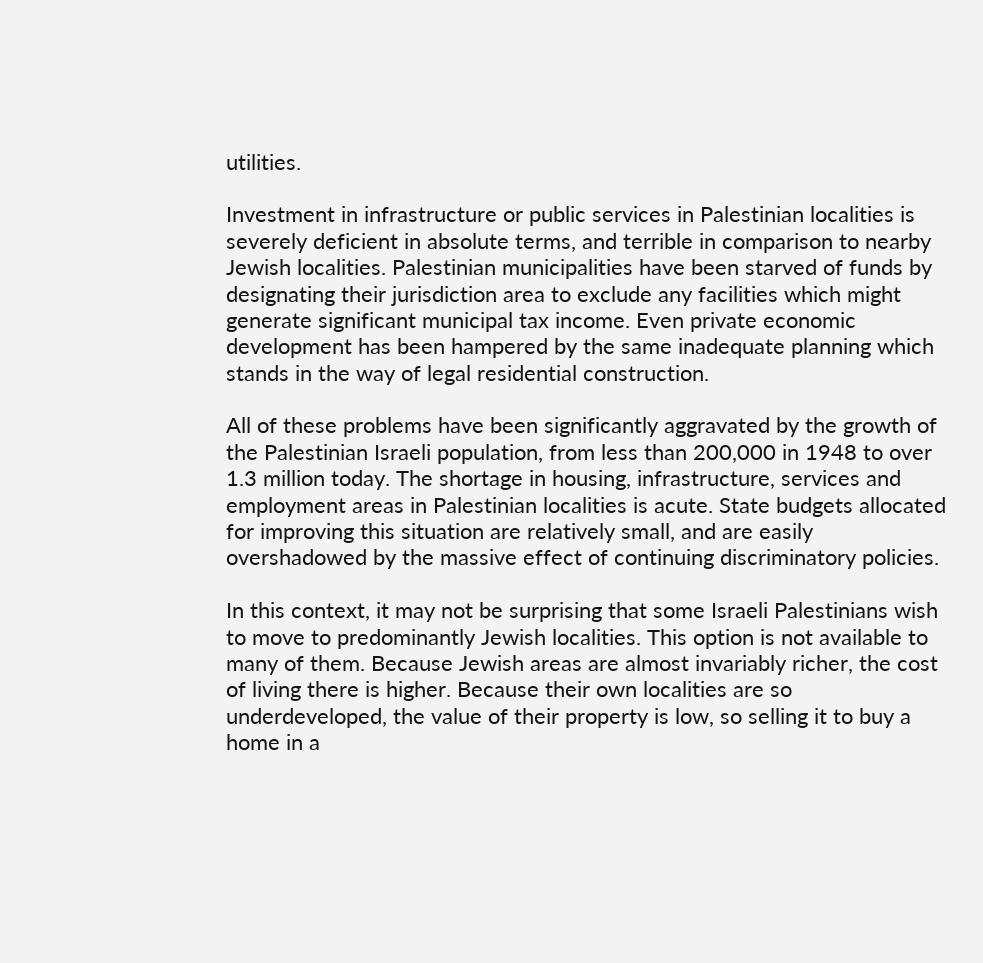utilities.

Investment in infrastructure or public services in Palestinian localities is severely deficient in absolute terms, and terrible in comparison to nearby Jewish localities. Palestinian municipalities have been starved of funds by designating their jurisdiction area to exclude any facilities which might generate significant municipal tax income. Even private economic development has been hampered by the same inadequate planning which stands in the way of legal residential construction.

All of these problems have been significantly aggravated by the growth of the Palestinian Israeli population, from less than 200,000 in 1948 to over 1.3 million today. The shortage in housing, infrastructure, services and employment areas in Palestinian localities is acute. State budgets allocated for improving this situation are relatively small, and are easily overshadowed by the massive effect of continuing discriminatory policies.

In this context, it may not be surprising that some Israeli Palestinians wish to move to predominantly Jewish localities. This option is not available to many of them. Because Jewish areas are almost invariably richer, the cost of living there is higher. Because their own localities are so underdeveloped, the value of their property is low, so selling it to buy a home in a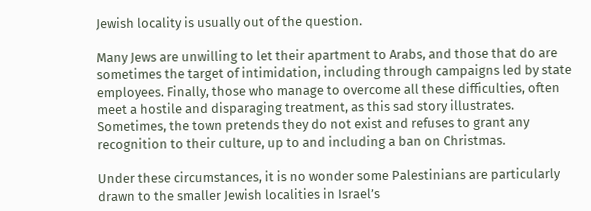Jewish locality is usually out of the question.

Many Jews are unwilling to let their apartment to Arabs, and those that do are sometimes the target of intimidation, including through campaigns led by state employees. Finally, those who manage to overcome all these difficulties, often meet a hostile and disparaging treatment, as this sad story illustrates. Sometimes, the town pretends they do not exist and refuses to grant any recognition to their culture, up to and including a ban on Christmas.

Under these circumstances, it is no wonder some Palestinians are particularly drawn to the smaller Jewish localities in Israel’s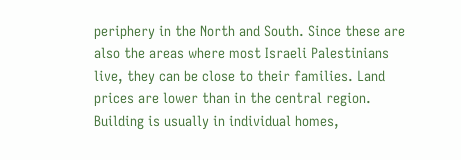periphery in the North and South. Since these are also the areas where most Israeli Palestinians live, they can be close to their families. Land prices are lower than in the central region. Building is usually in individual homes,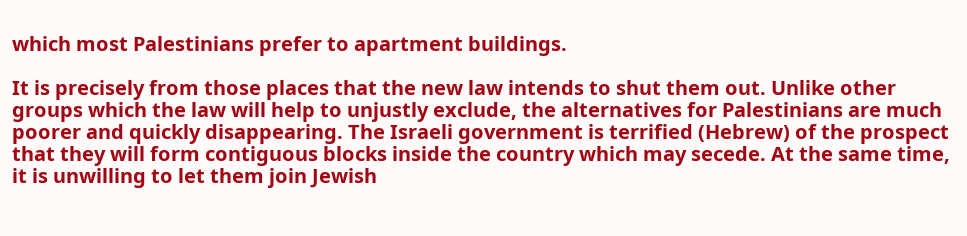which most Palestinians prefer to apartment buildings.

It is precisely from those places that the new law intends to shut them out. Unlike other groups which the law will help to unjustly exclude, the alternatives for Palestinians are much poorer and quickly disappearing. The Israeli government is terrified (Hebrew) of the prospect that they will form contiguous blocks inside the country which may secede. At the same time, it is unwilling to let them join Jewish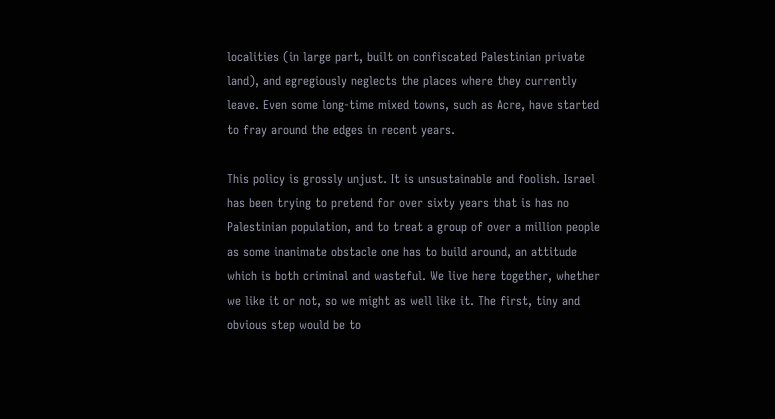localities (in large part, built on confiscated Palestinian private land), and egregiously neglects the places where they currently leave. Even some long-time mixed towns, such as Acre, have started to fray around the edges in recent years.

This policy is grossly unjust. It is unsustainable and foolish. Israel has been trying to pretend for over sixty years that is has no Palestinian population, and to treat a group of over a million people as some inanimate obstacle one has to build around, an attitude which is both criminal and wasteful. We live here together, whether we like it or not, so we might as well like it. The first, tiny and obvious step would be to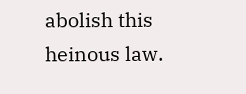abolish this heinous law.